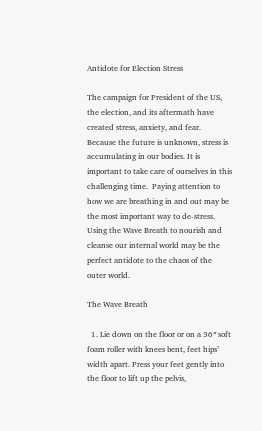Antidote for Election Stress

The campaign for President of the US, the election, and its aftermath have created stress, anxiety, and fear.  Because the future is unknown, stress is accumulating in our bodies. It is important to take care of ourselves in this challenging time.  Paying attention to how we are breathing in and out may be the most important way to de-stress.  Using the Wave Breath to nourish and cleanse our internal world may be the perfect antidote to the chaos of the outer world.

The Wave Breath

  1. Lie down on the floor or on a 36″ soft foam roller with knees bent, feet hips’ width apart. Press your feet gently into the floor to lift up the pelvis,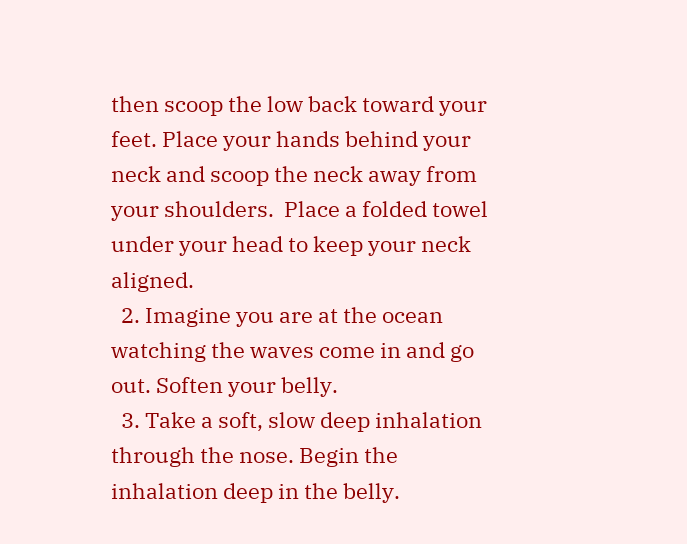then scoop the low back toward your feet. Place your hands behind your neck and scoop the neck away from your shoulders.  Place a folded towel under your head to keep your neck aligned.
  2. Imagine you are at the ocean watching the waves come in and go out. Soften your belly.
  3. Take a soft, slow deep inhalation through the nose. Begin the inhalation deep in the belly.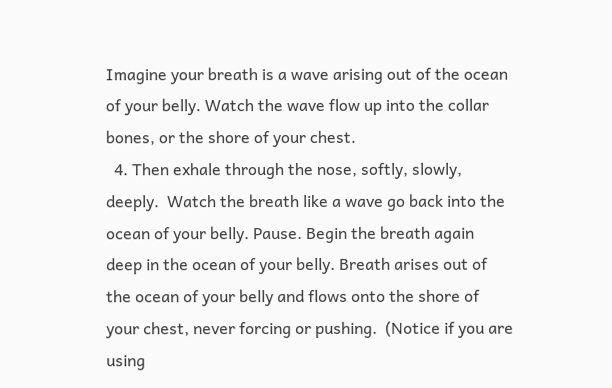Imagine your breath is a wave arising out of the ocean of your belly. Watch the wave flow up into the collar bones, or the shore of your chest.
  4. Then exhale through the nose, softly, slowly, deeply.  Watch the breath like a wave go back into the ocean of your belly. Pause. Begin the breath again deep in the ocean of your belly. Breath arises out of the ocean of your belly and flows onto the shore of your chest, never forcing or pushing.  (Notice if you are using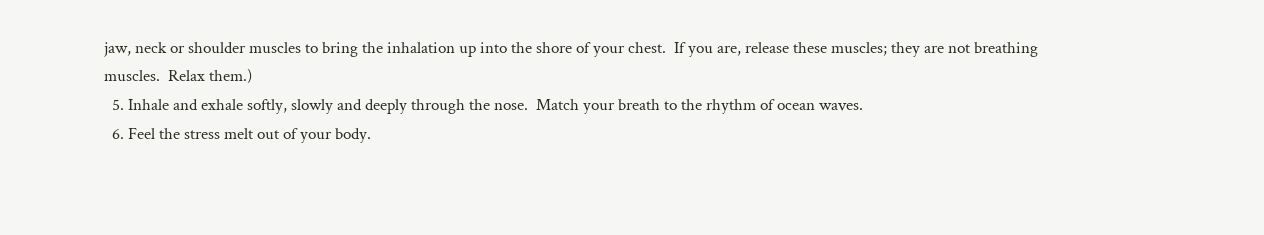jaw, neck or shoulder muscles to bring the inhalation up into the shore of your chest.  If you are, release these muscles; they are not breathing muscles.  Relax them.)
  5. Inhale and exhale softly, slowly and deeply through the nose.  Match your breath to the rhythm of ocean waves.
  6. Feel the stress melt out of your body.